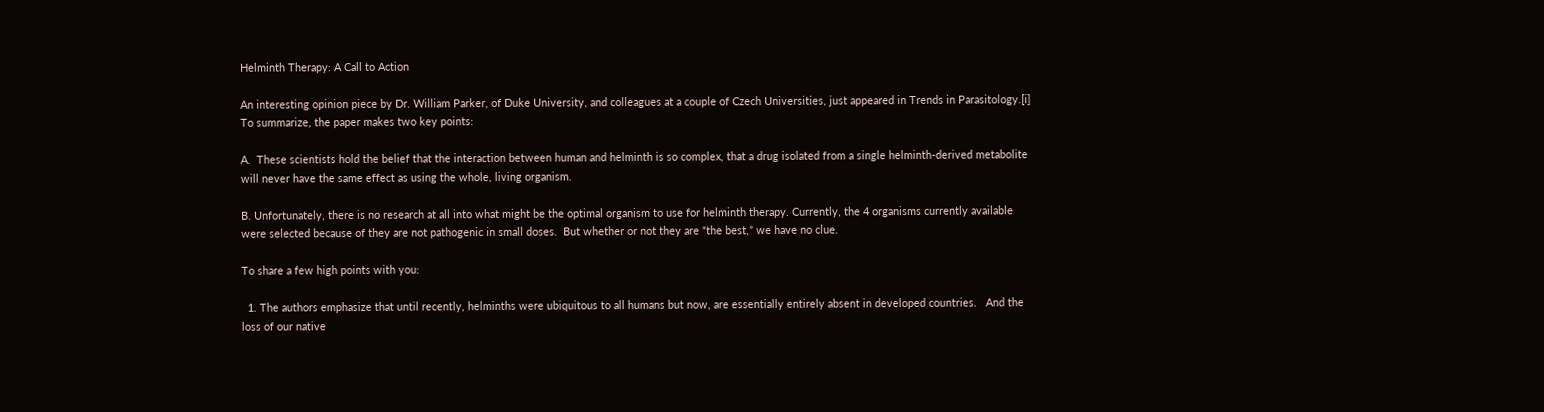Helminth Therapy: A Call to Action

An interesting opinion piece by Dr. William Parker, of Duke University, and colleagues at a couple of Czech Universities, just appeared in Trends in Parasitology.[i]  To summarize, the paper makes two key points:

A.  These scientists hold the belief that the interaction between human and helminth is so complex, that a drug isolated from a single helminth-derived metabolite will never have the same effect as using the whole, living organism.

B. Unfortunately, there is no research at all into what might be the optimal organism to use for helminth therapy. Currently, the 4 organisms currently available were selected because of they are not pathogenic in small doses.  But whether or not they are “the best,” we have no clue.

To share a few high points with you:

  1. The authors emphasize that until recently, helminths were ubiquitous to all humans but now, are essentially entirely absent in developed countries.   And the loss of our native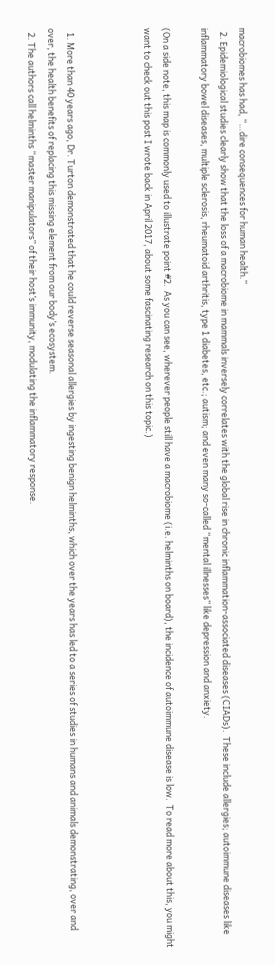macrobiomes has had, “…dire consequences for human health.”
  2. Epidemiological studies clearly show that the loss of a macrobiome in mammals inversely correlates with the global rise in chronic inflammation-associated diseases (CIADs).  These include allergies; autoimmune diseases like inflammatory bowel diseases, multiple sclerosis, rheumatoid arthritis, type 1 diabetes, etc.; autism; and even many so-called “mental illnesses” like depression and anxiety.

(On a side note, this map is commonly used to illustrate point #2.  As you can see, wherever people still have a macrobiome (i.e. helminths on board), the incidence of autoimmune disease is low.  To read more about this, you might want to check out this post I wrote back in April 2017, about some fascinating research on this topic.)



  1. More than 40 years ago, Dr. Turton demonstrated that he could reverse seasonal allergies by ingesting benign helminths, which over the years has led to a series of studies in humans and animals demonstrating, over and over, the health benefits of replacing this missing element from our body’s ecosystem.
  2. The authors call helminths “master manipulators” of their host’s immunity, modulating the inflammatory response.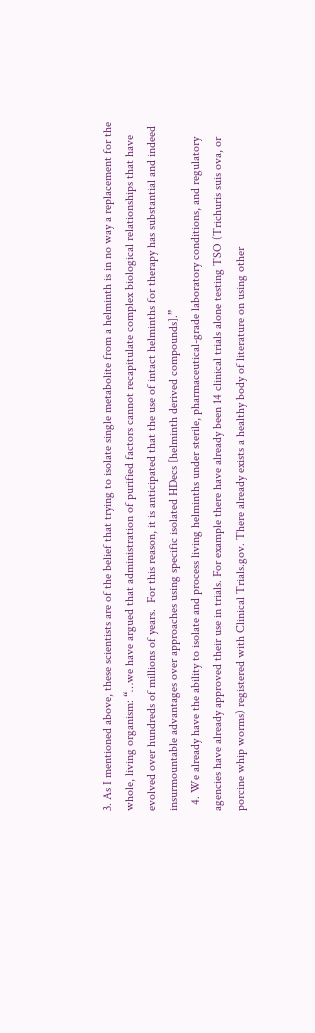3. As I mentioned above, these scientists are of the belief that trying to isolate single metabolite from a helminth is in no way a replacement for the whole, living organism: “…we have argued that administration of purified factors cannot recapitulate complex biological relationships that have evolved over hundreds of millions of years.  For this reason, it is anticipated that the use of intact helminths for therapy has substantial and indeed insurmountable advantages over approaches using specific isolated HDecs [helminth derived compounds].”
  4. We already have the ability to isolate and process living helminths under sterile, pharmaceutical-grade laboratory conditions, and regulatory agencies have already approved their use in trials. For example there have already been 14 clinical trials alone testing TSO (Trichuris suis ova, or porcine whip worms) registered with Clinical Trials.gov. There already exists a healthy body of literature on using other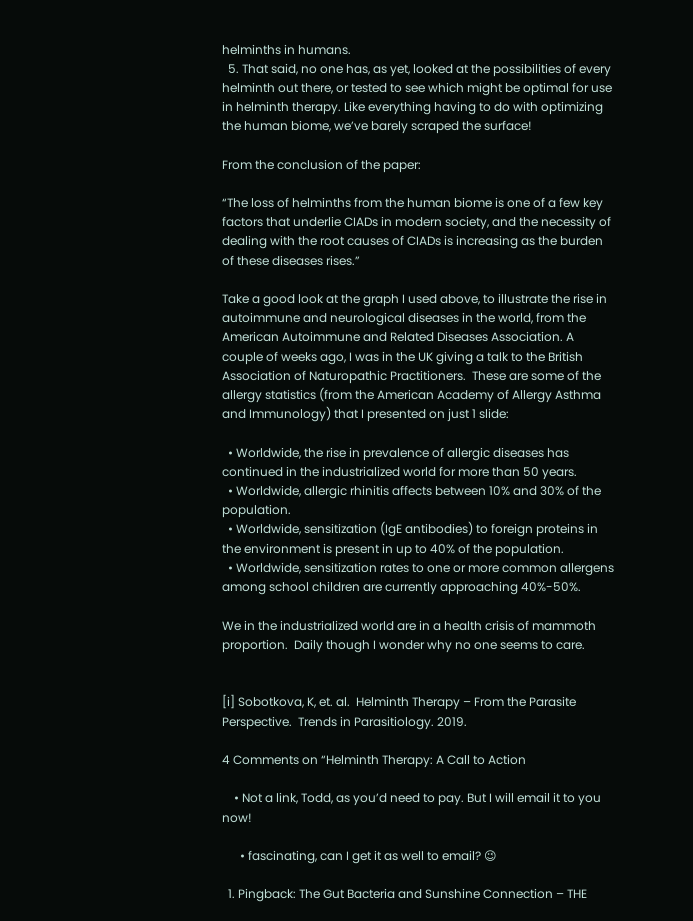helminths in humans.
  5. That said, no one has, as yet, looked at the possibilities of every helminth out there, or tested to see which might be optimal for use in helminth therapy. Like everything having to do with optimizing the human biome, we’ve barely scraped the surface!

From the conclusion of the paper:

“The loss of helminths from the human biome is one of a few key factors that underlie CIADs in modern society, and the necessity of dealing with the root causes of CIADs is increasing as the burden of these diseases rises.”

Take a good look at the graph I used above, to illustrate the rise in autoimmune and neurological diseases in the world, from the American Autoimmune and Related Diseases Association. A couple of weeks ago, I was in the UK giving a talk to the British Association of Naturopathic Practitioners.  These are some of the allergy statistics (from the American Academy of Allergy Asthma and Immunology) that I presented on just 1 slide:

  • Worldwide, the rise in prevalence of allergic diseases has continued in the industrialized world for more than 50 years.
  • Worldwide, allergic rhinitis affects between 10% and 30% of the population.
  • Worldwide, sensitization (IgE antibodies) to foreign proteins in the environment is present in up to 40% of the population.
  • Worldwide, sensitization rates to one or more common allergens among school children are currently approaching 40%-50%.

We in the industrialized world are in a health crisis of mammoth proportion.  Daily though I wonder why no one seems to care.


[i] Sobotkova, K, et. al.  Helminth Therapy – From the Parasite Perspective.  Trends in Parasitiology. 2019.

4 Comments on “Helminth Therapy: A Call to Action

    • Not a link, Todd, as you’d need to pay. But I will email it to you now!

      • fascinating, can I get it as well to email? 😉

  1. Pingback: The Gut Bacteria and Sunshine Connection – THE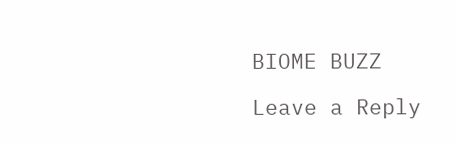BIOME BUZZ

Leave a Reply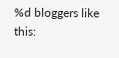%d bloggers like this: